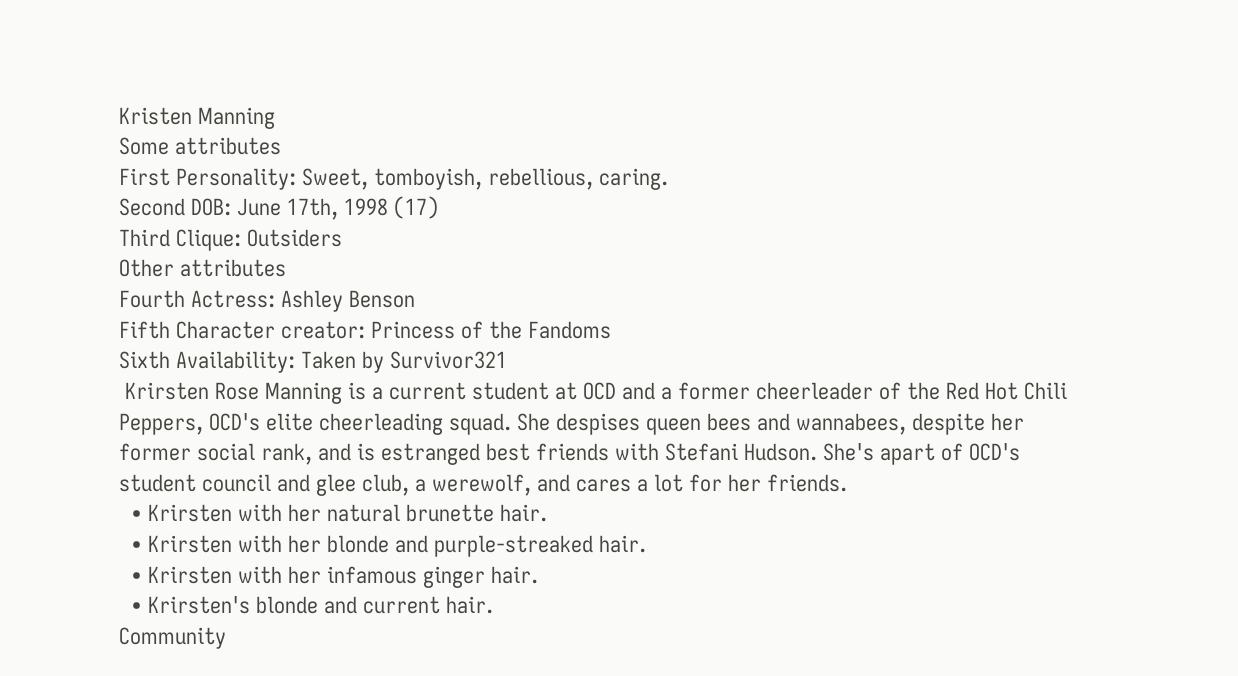Kristen Manning
Some attributes
First Personality: Sweet, tomboyish, rebellious, caring.
Second DOB: June 17th, 1998 (17)
Third Clique: Outsiders
Other attributes
Fourth Actress: Ashley Benson
Fifth Character creator: Princess of the Fandoms
Sixth Availability: Taken by Survivor321
 Krirsten Rose Manning is a current student at OCD and a former cheerleader of the Red Hot Chili Peppers, OCD's elite cheerleading squad. She despises queen bees and wannabees, despite her former social rank, and is estranged best friends with Stefani Hudson. She's apart of OCD's student council and glee club, a werewolf, and cares a lot for her friends.
  • Krirsten with her natural brunette hair.
  • Krirsten with her blonde and purple-streaked hair.
  • Krirsten with her infamous ginger hair.
  • Krirsten's blonde and current hair.
Community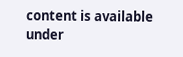content is available under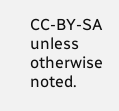CC-BY-SA unless otherwise noted.